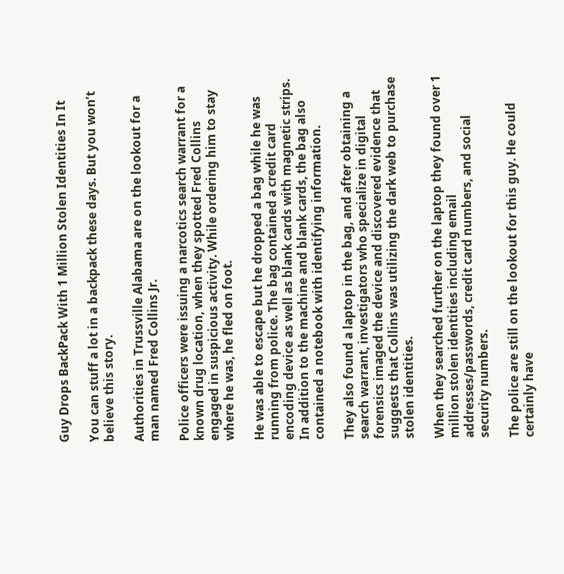Guy Drops BackPack With 1 Million Stolen Identities In It

You can stuff a lot in a backpack these days. But you won’t believe this story.

Authorities in Trussville Alabama are on the lookout for a man named Fred Collins Jr.

Police officers were issuing a narcotics search warrant for a known drug location, when they spotted Fred Collins engaged in suspicious activity. While ordering him to stay where he was, he fled on foot.

He was able to escape but he dropped a bag while he was running from police. The bag contained a credit card encoding device as well as blank cards with magnetic strips. In addition to the machine and blank cards, the bag also contained a notebook with identifying information.

They also found a laptop in the bag, and after obtaining a search warrant, investigators who specialize in digital forensics imaged the device and discovered evidence that suggests that Collins was utilizing the dark web to purchase stolen identities.

When they searched further on the laptop they found over 1 million stolen identities including email addresses/passwords, credit card numbers, and social security numbers.

The police are still on the lookout for this guy. He could certainly have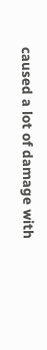caused a lot of damage with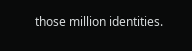those million identities.